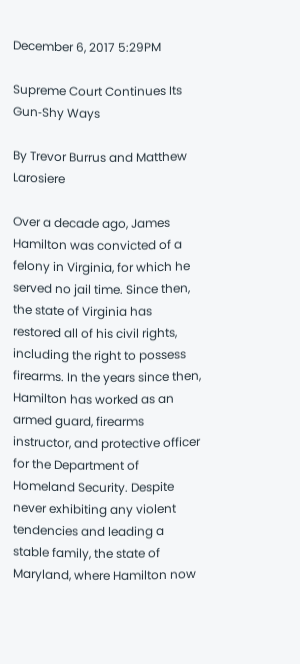December 6, 2017 5:29PM

Supreme Court Continues Its Gun‐Shy Ways

By Trevor Burrus and Matthew Larosiere

Over a decade ago, James Hamilton was convicted of a felony in Virginia, for which he served no jail time. Since then, the state of Virginia has restored all of his civil rights, including the right to possess firearms. In the years since then, Hamilton has worked as an armed guard, firearms instructor, and protective officer for the Department of Homeland Security. Despite never exhibiting any violent tendencies and leading a stable family, the state of Maryland, where Hamilton now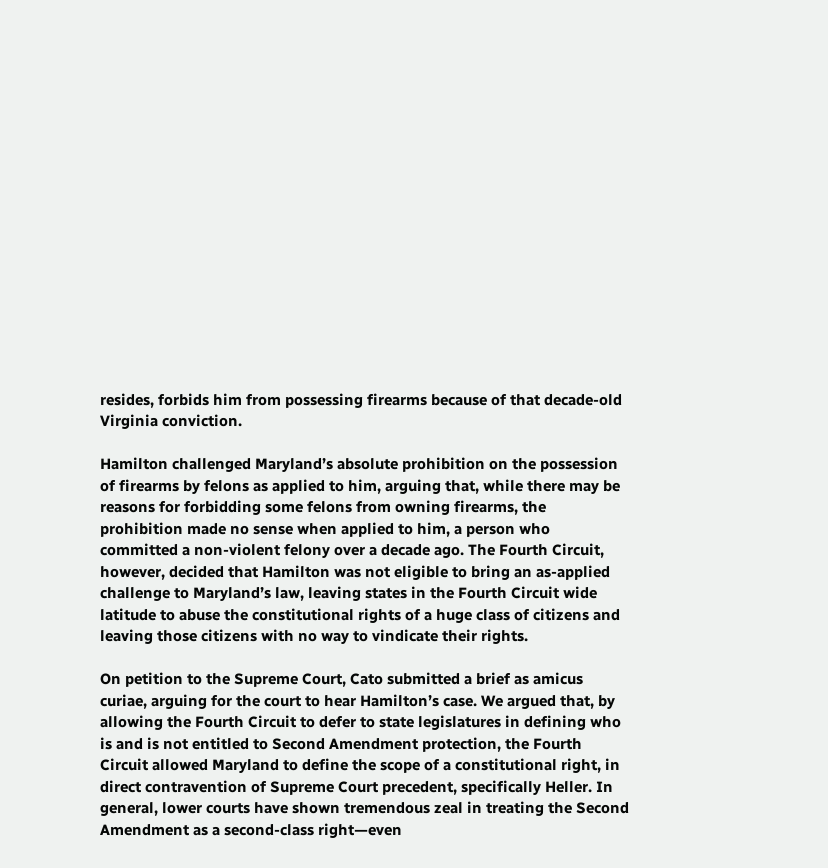resides, forbids him from possessing firearms because of that decade-old Virginia conviction.

Hamilton challenged Maryland’s absolute prohibition on the possession of firearms by felons as applied to him, arguing that, while there may be reasons for forbidding some felons from owning firearms, the prohibition made no sense when applied to him, a person who committed a non-violent felony over a decade ago. The Fourth Circuit, however, decided that Hamilton was not eligible to bring an as-applied challenge to Maryland’s law, leaving states in the Fourth Circuit wide latitude to abuse the constitutional rights of a huge class of citizens and leaving those citizens with no way to vindicate their rights.

On petition to the Supreme Court, Cato submitted a brief as amicus curiae, arguing for the court to hear Hamilton’s case. We argued that, by allowing the Fourth Circuit to defer to state legislatures in defining who is and is not entitled to Second Amendment protection, the Fourth Circuit allowed Maryland to define the scope of a constitutional right, in direct contravention of Supreme Court precedent, specifically Heller. In general, lower courts have shown tremendous zeal in treating the Second Amendment as a second-class right—even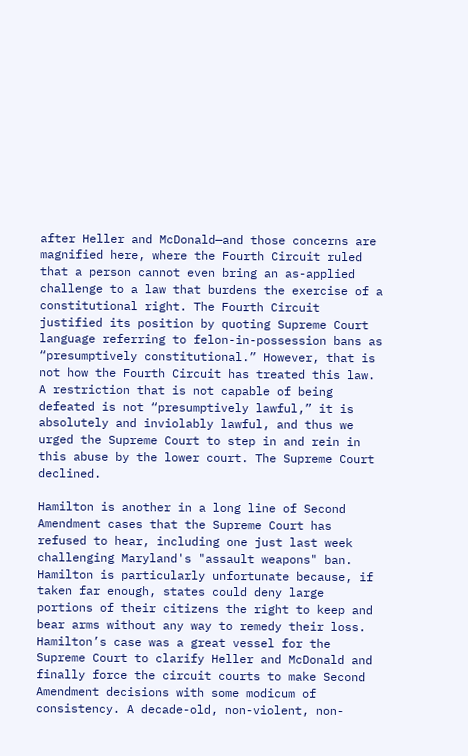after Heller and McDonald—and those concerns are magnified here, where the Fourth Circuit ruled that a person cannot even bring an as-applied challenge to a law that burdens the exercise of a constitutional right. The Fourth Circuit justified its position by quoting Supreme Court language referring to felon-in-possession bans as “presumptively constitutional.” However, that is not how the Fourth Circuit has treated this law. A restriction that is not capable of being defeated is not “presumptively lawful,” it is absolutely and inviolably lawful, and thus we urged the Supreme Court to step in and rein in this abuse by the lower court. The Supreme Court declined.

Hamilton is another in a long line of Second Amendment cases that the Supreme Court has refused to hear, including one just last week challenging Maryland's "assault weapons" ban. Hamilton is particularly unfortunate because, if taken far enough, states could deny large portions of their citizens the right to keep and bear arms without any way to remedy their loss. Hamilton’s case was a great vessel for the Supreme Court to clarify Heller and McDonald and finally force the circuit courts to make Second Amendment decisions with some modicum of consistency. A decade-old, non-violent, non-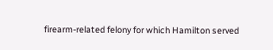firearm-related felony for which Hamilton served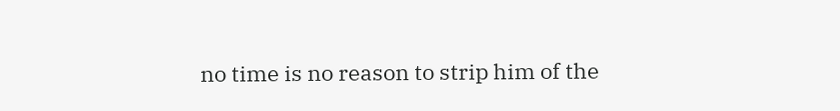no time is no reason to strip him of the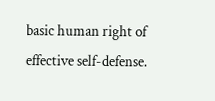basic human right of effective self-defense.